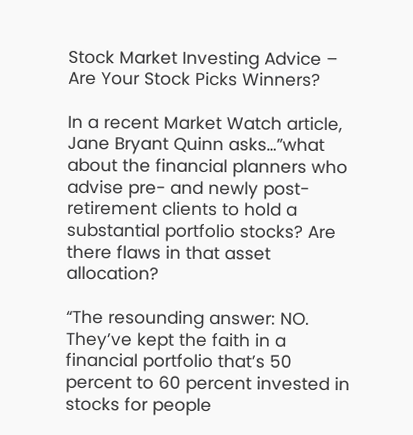Stock Market Investing Advice – Are Your Stock Picks Winners?

In a recent Market Watch article, Jane Bryant Quinn asks…”what about the financial planners who advise pre- and newly post-retirement clients to hold a substantial portfolio stocks? Are there flaws in that asset allocation?

“The resounding answer: NO. They’ve kept the faith in a financial portfolio that’s 50 percent to 60 percent invested in stocks for people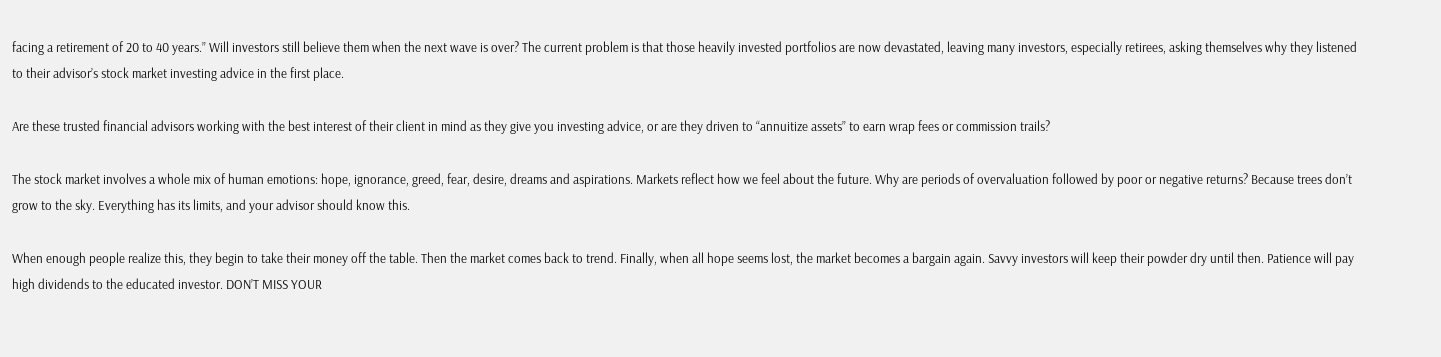facing a retirement of 20 to 40 years.” Will investors still believe them when the next wave is over? The current problem is that those heavily invested portfolios are now devastated, leaving many investors, especially retirees, asking themselves why they listened to their advisor’s stock market investing advice in the first place.

Are these trusted financial advisors working with the best interest of their client in mind as they give you investing advice, or are they driven to “annuitize assets” to earn wrap fees or commission trails?

The stock market involves a whole mix of human emotions: hope, ignorance, greed, fear, desire, dreams and aspirations. Markets reflect how we feel about the future. Why are periods of overvaluation followed by poor or negative returns? Because trees don’t grow to the sky. Everything has its limits, and your advisor should know this.

When enough people realize this, they begin to take their money off the table. Then the market comes back to trend. Finally, when all hope seems lost, the market becomes a bargain again. Savvy investors will keep their powder dry until then. Patience will pay high dividends to the educated investor. DON’T MISS YOUR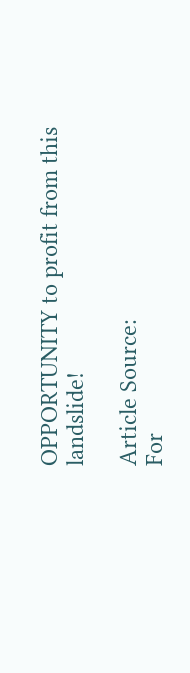OPPORTUNITY to profit from this landslide!

Article Source:
For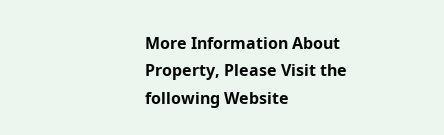More Information About Property, Please Visit the following Website